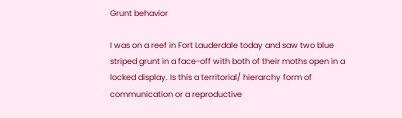Grunt behavior

I was on a reef in Fort Lauderdale today and saw two blue striped grunt in a face-off with both of their moths open in a locked display. Is this a territorial/ hierarchy form of communication or a reproductive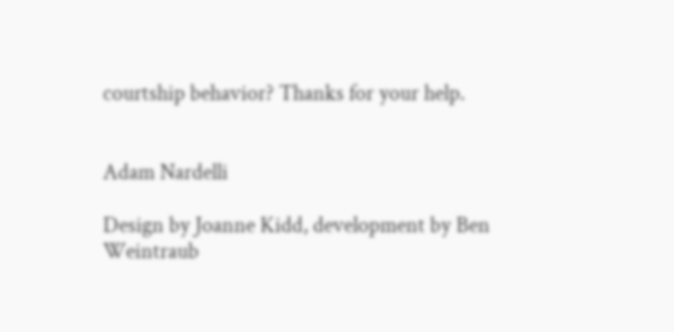courtship behavior? Thanks for your help.


Adam Nardelli

Design by Joanne Kidd, development by Ben Weintraub